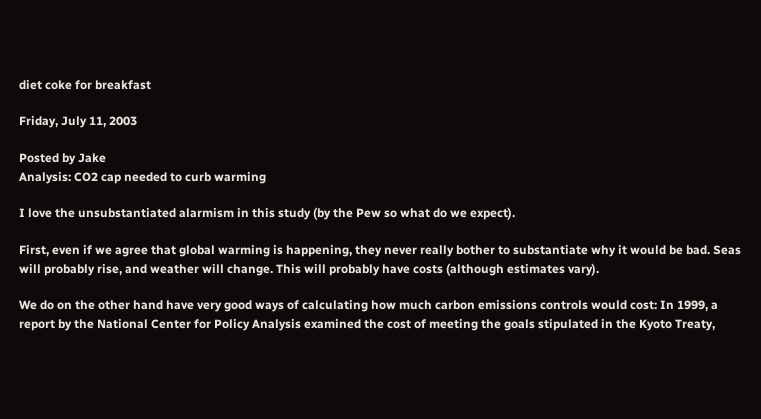diet coke for breakfast

Friday, July 11, 2003

Posted by Jake
Analysis: CO2 cap needed to curb warming

I love the unsubstantiated alarmism in this study (by the Pew so what do we expect).

First, even if we agree that global warming is happening, they never really bother to substantiate why it would be bad. Seas will probably rise, and weather will change. This will probably have costs (although estimates vary).

We do on the other hand have very good ways of calculating how much carbon emissions controls would cost: In 1999, a report by the National Center for Policy Analysis examined the cost of meeting the goals stipulated in the Kyoto Treaty,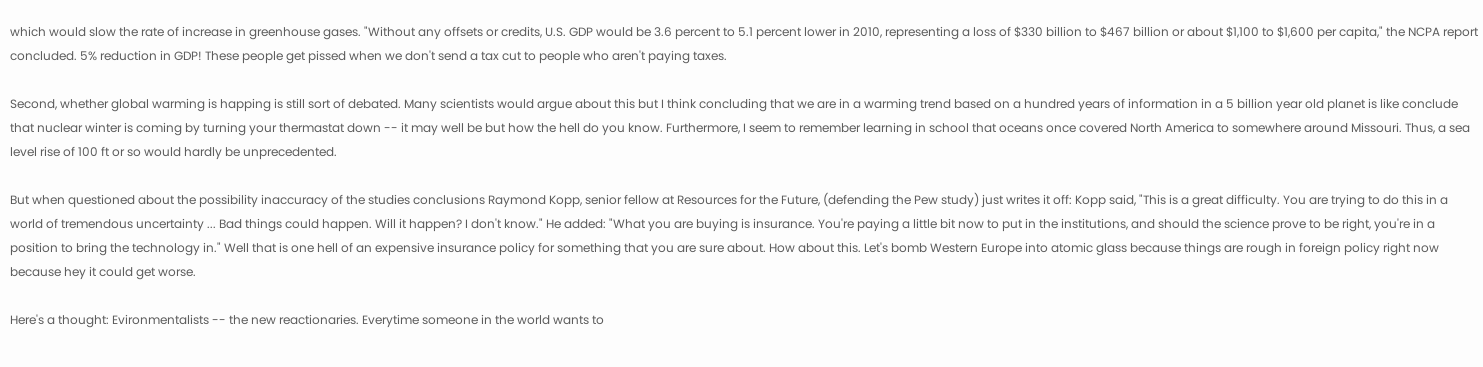which would slow the rate of increase in greenhouse gases. "Without any offsets or credits, U.S. GDP would be 3.6 percent to 5.1 percent lower in 2010, representing a loss of $330 billion to $467 billion or about $1,100 to $1,600 per capita," the NCPA report concluded. 5% reduction in GDP! These people get pissed when we don't send a tax cut to people who aren't paying taxes.

Second, whether global warming is happing is still sort of debated. Many scientists would argue about this but I think concluding that we are in a warming trend based on a hundred years of information in a 5 billion year old planet is like conclude that nuclear winter is coming by turning your thermastat down -- it may well be but how the hell do you know. Furthermore, I seem to remember learning in school that oceans once covered North America to somewhere around Missouri. Thus, a sea level rise of 100 ft or so would hardly be unprecedented.

But when questioned about the possibility inaccuracy of the studies conclusions Raymond Kopp, senior fellow at Resources for the Future, (defending the Pew study) just writes it off: Kopp said, "This is a great difficulty. You are trying to do this in a world of tremendous uncertainty ... Bad things could happen. Will it happen? I don't know." He added: "What you are buying is insurance. You're paying a little bit now to put in the institutions, and should the science prove to be right, you're in a position to bring the technology in." Well that is one hell of an expensive insurance policy for something that you are sure about. How about this. Let's bomb Western Europe into atomic glass because things are rough in foreign policy right now because hey it could get worse.

Here's a thought: Evironmentalists -- the new reactionaries. Everytime someone in the world wants to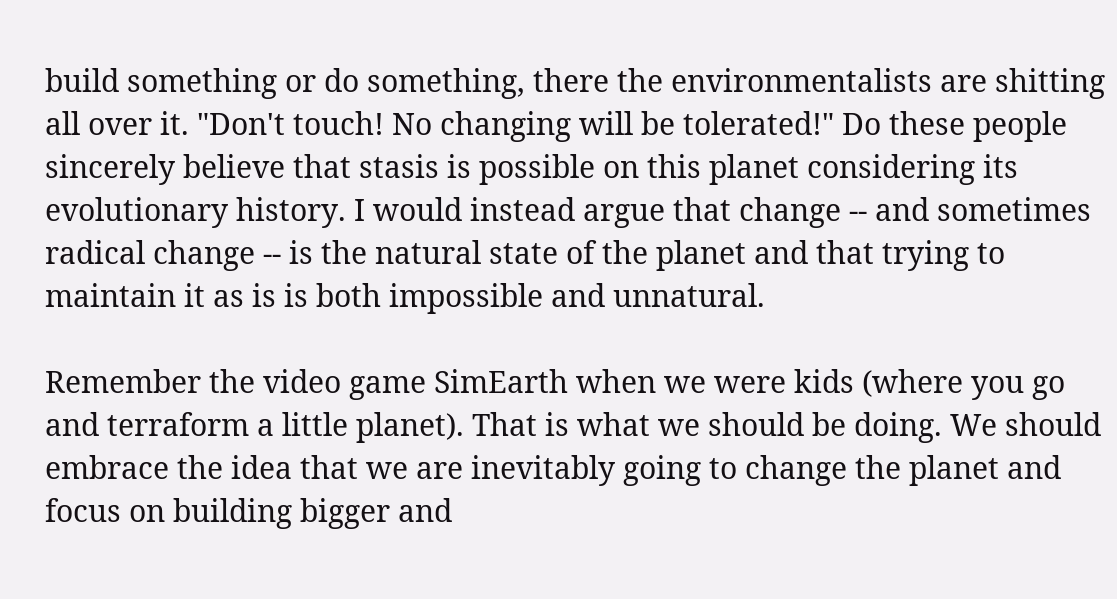build something or do something, there the environmentalists are shitting all over it. "Don't touch! No changing will be tolerated!" Do these people sincerely believe that stasis is possible on this planet considering its evolutionary history. I would instead argue that change -- and sometimes radical change -- is the natural state of the planet and that trying to maintain it as is is both impossible and unnatural.

Remember the video game SimEarth when we were kids (where you go and terraform a little planet). That is what we should be doing. We should embrace the idea that we are inevitably going to change the planet and focus on building bigger and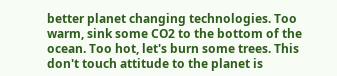better planet changing technologies. Too warm, sink some CO2 to the bottom of the ocean. Too hot, let's burn some trees. This don't touch attitude to the planet is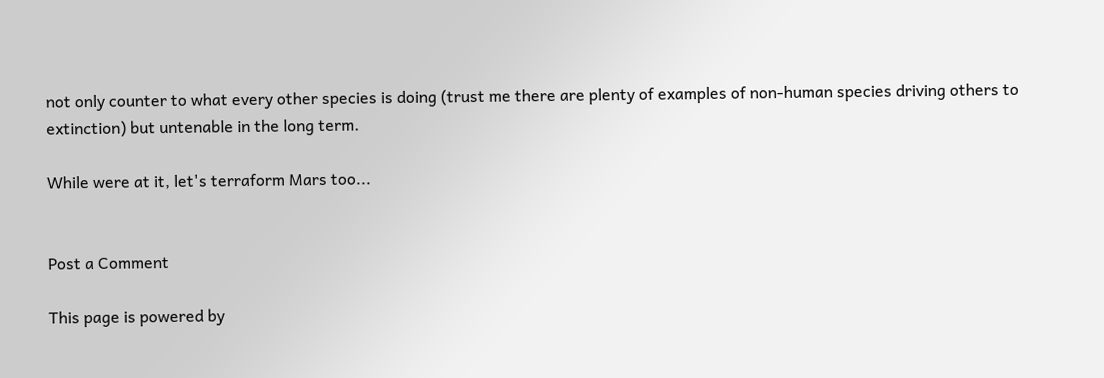not only counter to what every other species is doing (trust me there are plenty of examples of non-human species driving others to extinction) but untenable in the long term.

While were at it, let's terraform Mars too...


Post a Comment

This page is powered by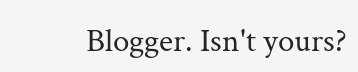Blogger. Isn't yours?